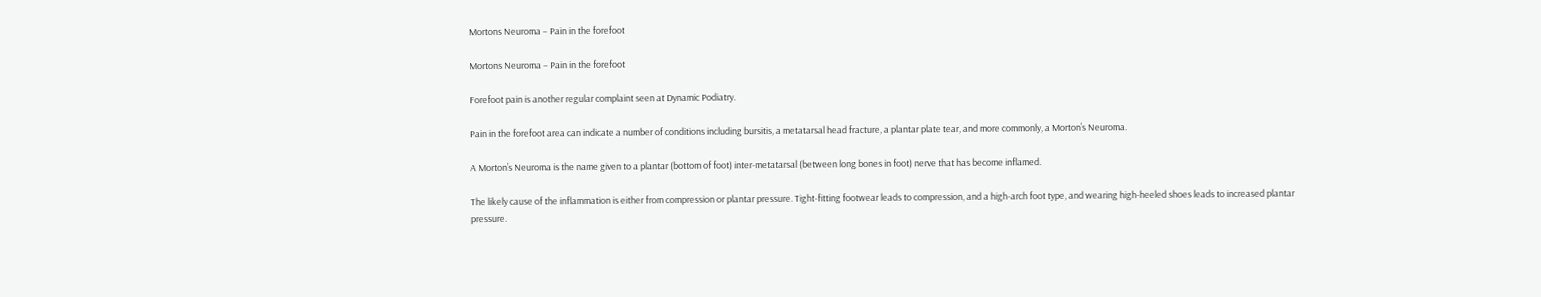Mortons Neuroma – Pain in the forefoot

Mortons Neuroma – Pain in the forefoot

Forefoot pain is another regular complaint seen at Dynamic Podiatry.

Pain in the forefoot area can indicate a number of conditions including bursitis, a metatarsal head fracture, a plantar plate tear, and more commonly, a Morton’s Neuroma.

A Morton’s Neuroma is the name given to a plantar (bottom of foot) inter-metatarsal (between long bones in foot) nerve that has become inflamed.

The likely cause of the inflammation is either from compression or plantar pressure. Tight-fitting footwear leads to compression, and a high-arch foot type, and wearing high-heeled shoes leads to increased plantar pressure.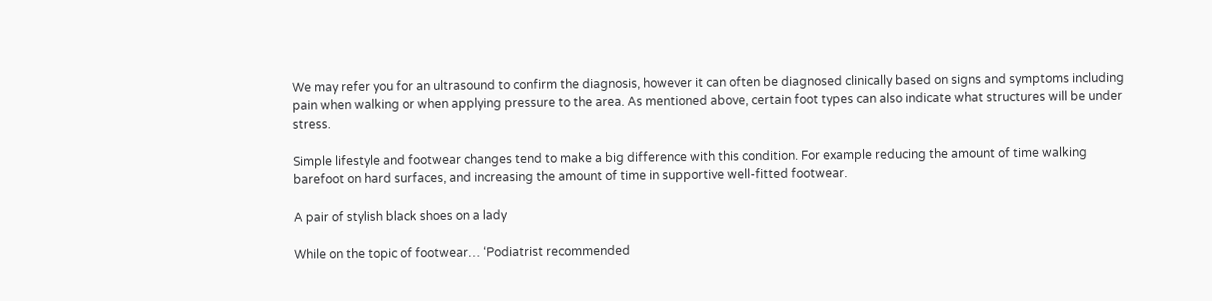We may refer you for an ultrasound to confirm the diagnosis, however it can often be diagnosed clinically based on signs and symptoms including pain when walking or when applying pressure to the area. As mentioned above, certain foot types can also indicate what structures will be under stress.

Simple lifestyle and footwear changes tend to make a big difference with this condition. For example reducing the amount of time walking barefoot on hard surfaces, and increasing the amount of time in supportive well-fitted footwear.

A pair of stylish black shoes on a lady

While on the topic of footwear… ‘Podiatrist recommended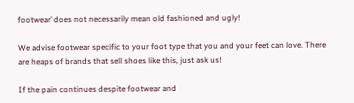footwear’ does not necessarily mean old fashioned and ugly!

We advise footwear specific to your foot type that you and your feet can love. There are heaps of brands that sell shoes like this, just ask us!

If the pain continues despite footwear and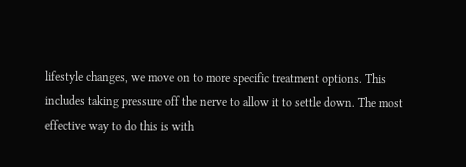lifestyle changes, we move on to more specific treatment options. This includes taking pressure off the nerve to allow it to settle down. The most effective way to do this is with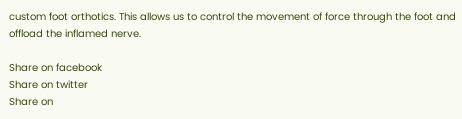custom foot orthotics. This allows us to control the movement of force through the foot and offload the inflamed nerve.

Share on facebook
Share on twitter
Share on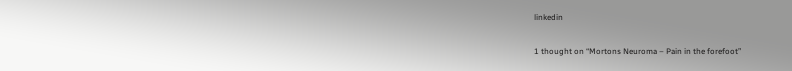linkedin

1 thought on “Mortons Neuroma – Pain in the forefoot”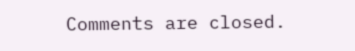Comments are closed.